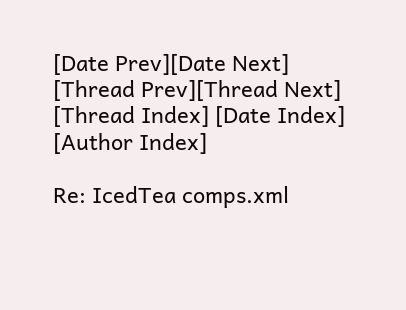[Date Prev][Date Next]   [Thread Prev][Thread Next]   [Thread Index] [Date Index] [Author Index]

Re: IcedTea comps.xml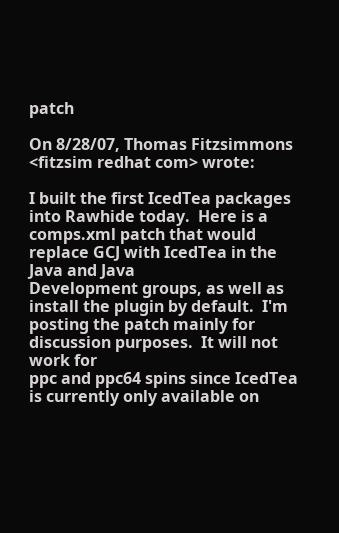patch

On 8/28/07, Thomas Fitzsimmons <fitzsim redhat com> wrote:

I built the first IcedTea packages into Rawhide today.  Here is a
comps.xml patch that would replace GCJ with IcedTea in the Java and Java
Development groups, as well as install the plugin by default.  I'm
posting the patch mainly for discussion purposes.  It will not work for
ppc and ppc64 spins since IcedTea is currently only available on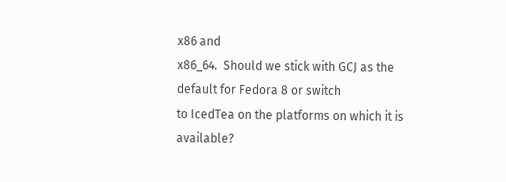x86 and
x86_64.  Should we stick with GCJ as the default for Fedora 8 or switch
to IcedTea on the platforms on which it is available?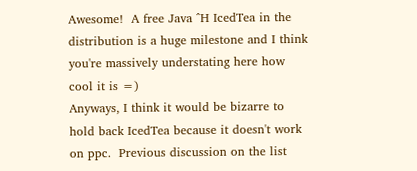Awesome!  A free Java ^H IcedTea in the distribution is a huge milestone and I think you're massively understating here how cool it is =)
Anyways, I think it would be bizarre to hold back IcedTea because it doesn't work on ppc.  Previous discussion on the list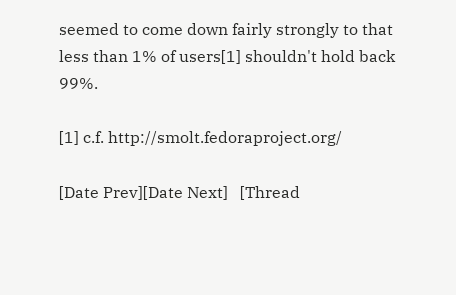seemed to come down fairly strongly to that less than 1% of users[1] shouldn't hold back 99%.

[1] c.f. http://smolt.fedoraproject.org/

[Date Prev][Date Next]   [Thread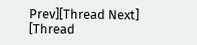Prev][Thread Next]   [Thread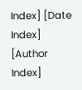Index] [Date Index] [Author Index]